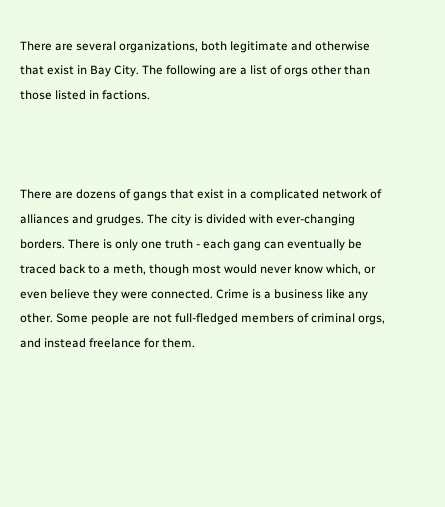There are several organizations, both legitimate and otherwise that exist in Bay City. The following are a list of orgs other than those listed in factions.



There are dozens of gangs that exist in a complicated network of alliances and grudges. The city is divided with ever-changing borders. There is only one truth - each gang can eventually be traced back to a meth, though most would never know which, or even believe they were connected. Crime is a business like any other. Some people are not full-fledged members of criminal orgs, and instead freelance for them.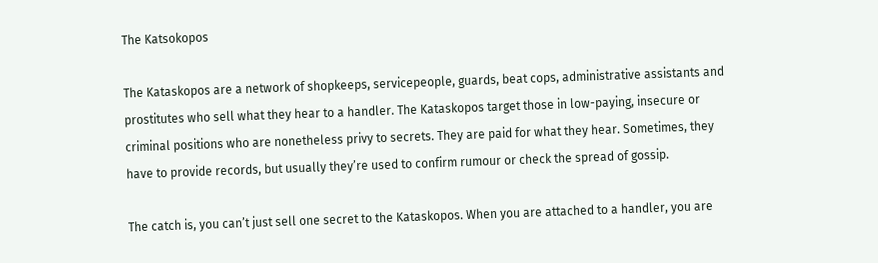The Katsokopos

The Kataskopos are a network of shopkeeps, servicepeople, guards, beat cops, administrative assistants and prostitutes who sell what they hear to a handler. The Kataskopos target those in low-paying, insecure or criminal positions who are nonetheless privy to secrets. They are paid for what they hear. Sometimes, they have to provide records, but usually they’re used to confirm rumour or check the spread of gossip.

The catch is, you can’t just sell one secret to the Kataskopos. When you are attached to a handler, you are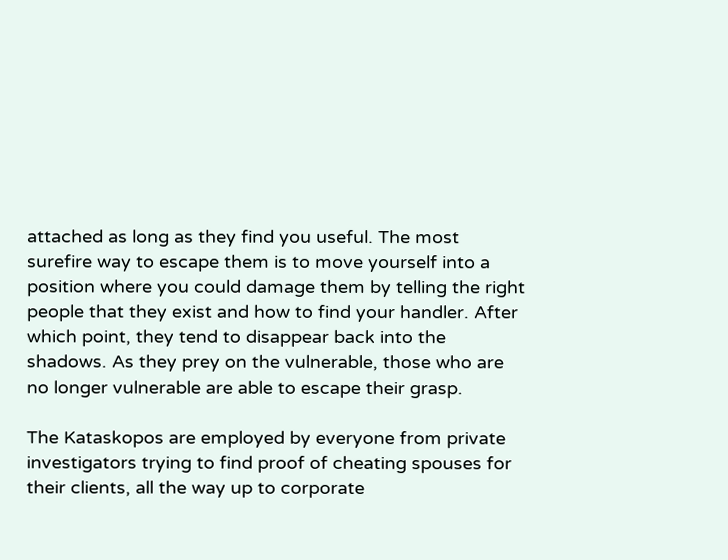attached as long as they find you useful. The most surefire way to escape them is to move yourself into a position where you could damage them by telling the right people that they exist and how to find your handler. After which point, they tend to disappear back into the shadows. As they prey on the vulnerable, those who are no longer vulnerable are able to escape their grasp.

The Kataskopos are employed by everyone from private investigators trying to find proof of cheating spouses for their clients, all the way up to corporate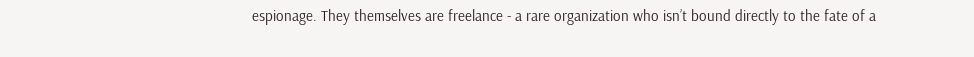espionage. They themselves are freelance - a rare organization who isn’t bound directly to the fate of a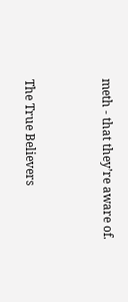meth - that they’re aware of.


The True Believers